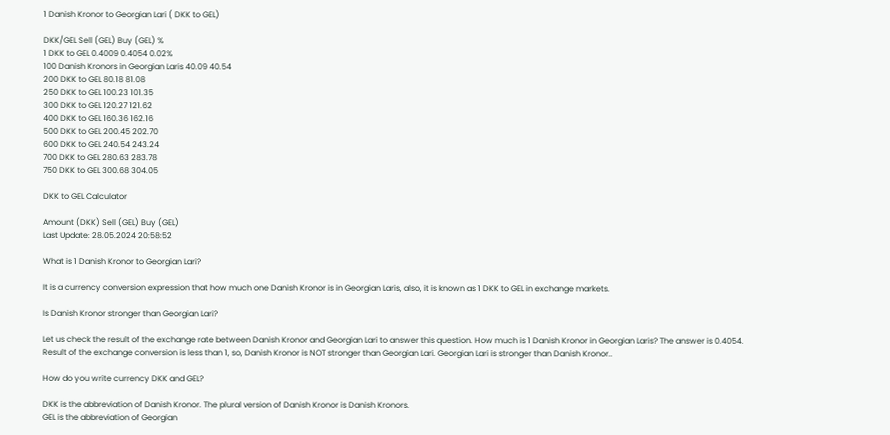1 Danish Kronor to Georgian Lari ( DKK to GEL)

DKK/GEL Sell (GEL) Buy (GEL) %
1 DKK to GEL 0.4009 0.4054 0.02%
100 Danish Kronors in Georgian Laris 40.09 40.54
200 DKK to GEL 80.18 81.08
250 DKK to GEL 100.23 101.35
300 DKK to GEL 120.27 121.62
400 DKK to GEL 160.36 162.16
500 DKK to GEL 200.45 202.70
600 DKK to GEL 240.54 243.24
700 DKK to GEL 280.63 283.78
750 DKK to GEL 300.68 304.05

DKK to GEL Calculator

Amount (DKK) Sell (GEL) Buy (GEL)
Last Update: 28.05.2024 20:58:52

What is 1 Danish Kronor to Georgian Lari?

It is a currency conversion expression that how much one Danish Kronor is in Georgian Laris, also, it is known as 1 DKK to GEL in exchange markets.

Is Danish Kronor stronger than Georgian Lari?

Let us check the result of the exchange rate between Danish Kronor and Georgian Lari to answer this question. How much is 1 Danish Kronor in Georgian Laris? The answer is 0.4054. Result of the exchange conversion is less than 1, so, Danish Kronor is NOT stronger than Georgian Lari. Georgian Lari is stronger than Danish Kronor..

How do you write currency DKK and GEL?

DKK is the abbreviation of Danish Kronor. The plural version of Danish Kronor is Danish Kronors.
GEL is the abbreviation of Georgian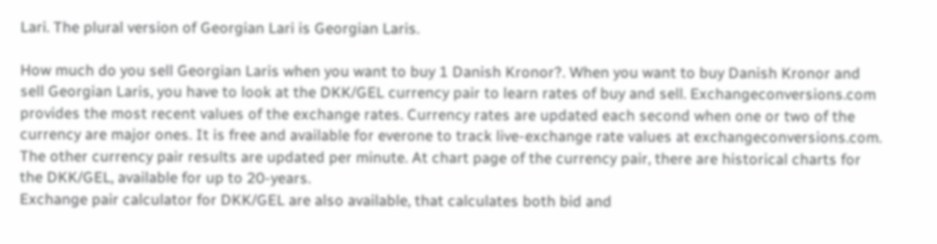Lari. The plural version of Georgian Lari is Georgian Laris.

How much do you sell Georgian Laris when you want to buy 1 Danish Kronor?. When you want to buy Danish Kronor and sell Georgian Laris, you have to look at the DKK/GEL currency pair to learn rates of buy and sell. Exchangeconversions.com provides the most recent values of the exchange rates. Currency rates are updated each second when one or two of the currency are major ones. It is free and available for everone to track live-exchange rate values at exchangeconversions.com. The other currency pair results are updated per minute. At chart page of the currency pair, there are historical charts for the DKK/GEL, available for up to 20-years.
Exchange pair calculator for DKK/GEL are also available, that calculates both bid and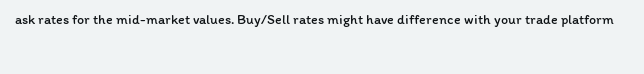ask rates for the mid-market values. Buy/Sell rates might have difference with your trade platform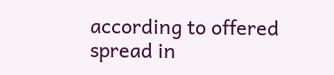according to offered spread in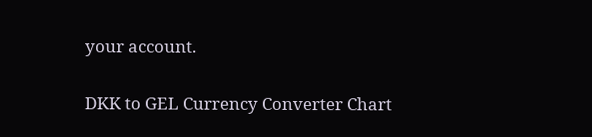your account.


DKK to GEL Currency Converter Chart